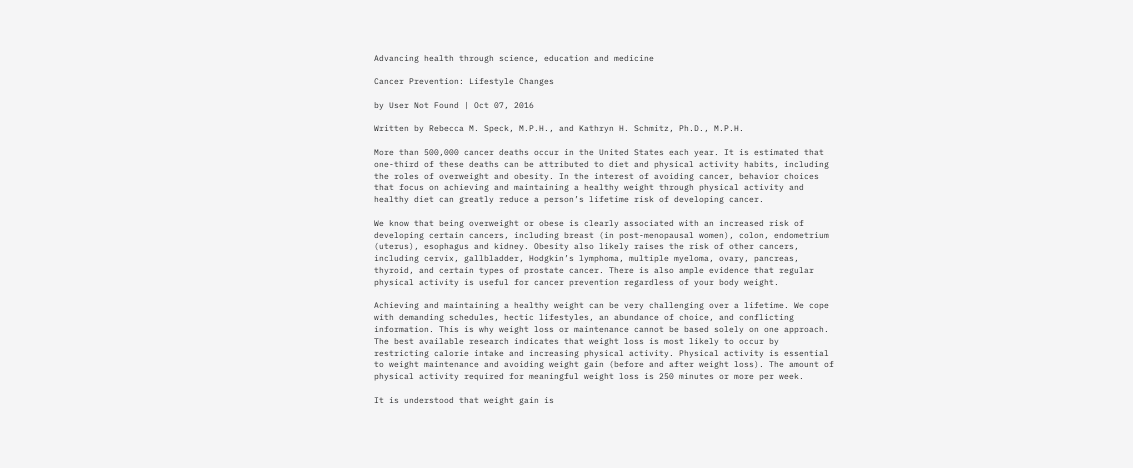Advancing health through science, education and medicine

Cancer Prevention: Lifestyle Changes

by User Not Found | Oct 07, 2016

Written by Rebecca M. Speck, M.P.H., and Kathryn H. Schmitz, Ph.D., M.P.H.

More than 500,000 cancer deaths occur in the United States each year. It is estimated that one-third of these deaths can be attributed to diet and physical activity habits, including the roles of overweight and obesity. In the interest of avoiding cancer, behavior choices that focus on achieving and maintaining a healthy weight through physical activity and healthy diet can greatly reduce a person’s lifetime risk of developing cancer.

We know that being overweight or obese is clearly associated with an increased risk of developing certain cancers, including breast (in post-menopausal women), colon, endometrium (uterus), esophagus and kidney. Obesity also likely raises the risk of other cancers, including cervix, gallbladder, Hodgkin’s lymphoma, multiple myeloma, ovary, pancreas, thyroid, and certain types of prostate cancer. There is also ample evidence that regular physical activity is useful for cancer prevention regardless of your body weight.

Achieving and maintaining a healthy weight can be very challenging over a lifetime. We cope with demanding schedules, hectic lifestyles, an abundance of choice, and conflicting information. This is why weight loss or maintenance cannot be based solely on one approach. The best available research indicates that weight loss is most likely to occur by restricting calorie intake and increasing physical activity. Physical activity is essential to weight maintenance and avoiding weight gain (before and after weight loss). The amount of physical activity required for meaningful weight loss is 250 minutes or more per week.

It is understood that weight gain is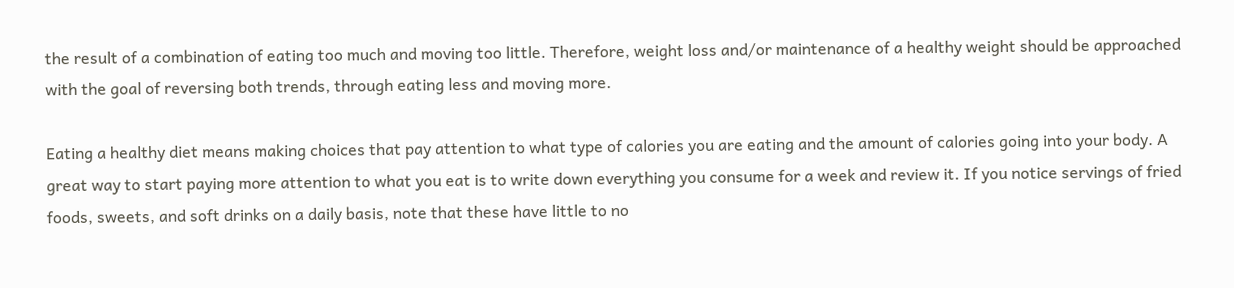the result of a combination of eating too much and moving too little. Therefore, weight loss and/or maintenance of a healthy weight should be approached with the goal of reversing both trends, through eating less and moving more.

Eating a healthy diet means making choices that pay attention to what type of calories you are eating and the amount of calories going into your body. A great way to start paying more attention to what you eat is to write down everything you consume for a week and review it. If you notice servings of fried foods, sweets, and soft drinks on a daily basis, note that these have little to no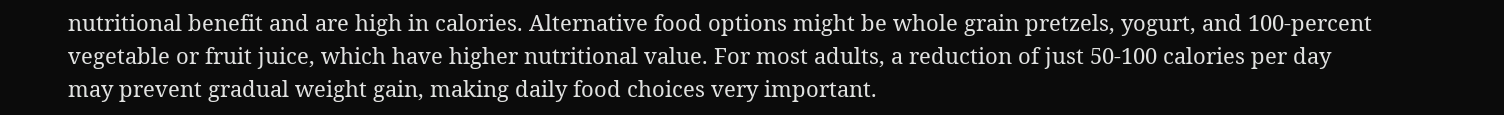nutritional benefit and are high in calories. Alternative food options might be whole grain pretzels, yogurt, and 100-percent vegetable or fruit juice, which have higher nutritional value. For most adults, a reduction of just 50-100 calories per day may prevent gradual weight gain, making daily food choices very important.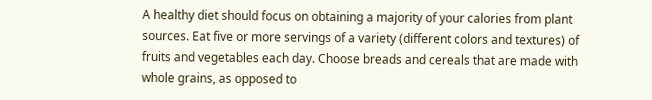A healthy diet should focus on obtaining a majority of your calories from plant sources. Eat five or more servings of a variety (different colors and textures) of fruits and vegetables each day. Choose breads and cereals that are made with whole grains, as opposed to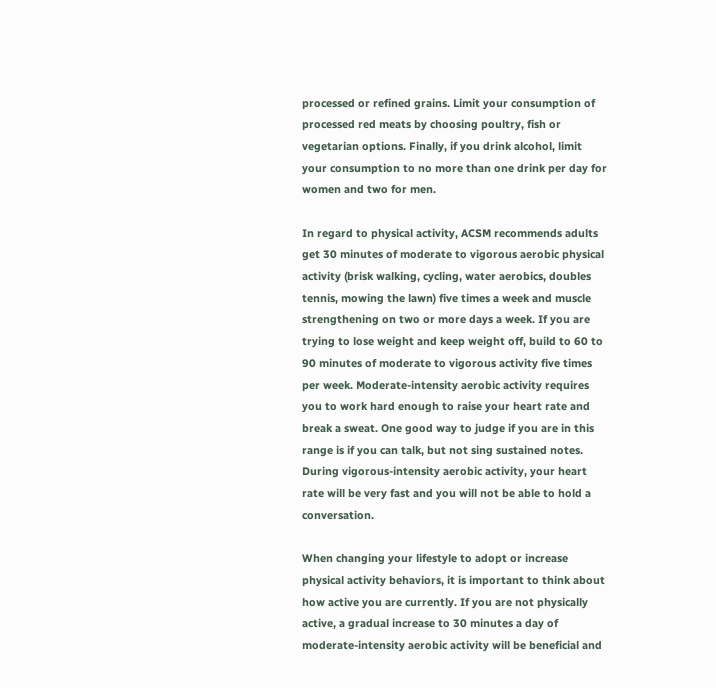processed or refined grains. Limit your consumption of processed red meats by choosing poultry, fish or vegetarian options. Finally, if you drink alcohol, limit your consumption to no more than one drink per day for women and two for men.

In regard to physical activity, ACSM recommends adults get 30 minutes of moderate to vigorous aerobic physical activity (brisk walking, cycling, water aerobics, doubles tennis, mowing the lawn) five times a week and muscle strengthening on two or more days a week. If you are trying to lose weight and keep weight off, build to 60 to 90 minutes of moderate to vigorous activity five times per week. Moderate-intensity aerobic activity requires you to work hard enough to raise your heart rate and break a sweat. One good way to judge if you are in this range is if you can talk, but not sing sustained notes. During vigorous-intensity aerobic activity, your heart rate will be very fast and you will not be able to hold a conversation.

When changing your lifestyle to adopt or increase physical activity behaviors, it is important to think about how active you are currently. If you are not physically active, a gradual increase to 30 minutes a day of moderate-intensity aerobic activity will be beneficial and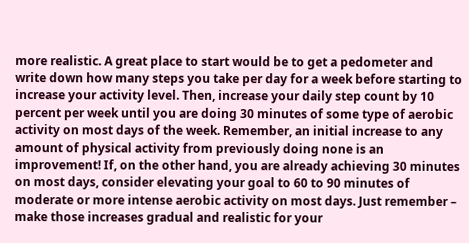more realistic. A great place to start would be to get a pedometer and write down how many steps you take per day for a week before starting to increase your activity level. Then, increase your daily step count by 10 percent per week until you are doing 30 minutes of some type of aerobic activity on most days of the week. Remember, an initial increase to any amount of physical activity from previously doing none is an improvement! If, on the other hand, you are already achieving 30 minutes on most days, consider elevating your goal to 60 to 90 minutes of moderate or more intense aerobic activity on most days. Just remember – make those increases gradual and realistic for your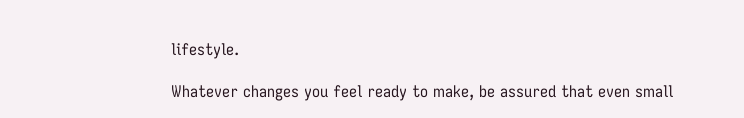lifestyle.

Whatever changes you feel ready to make, be assured that even small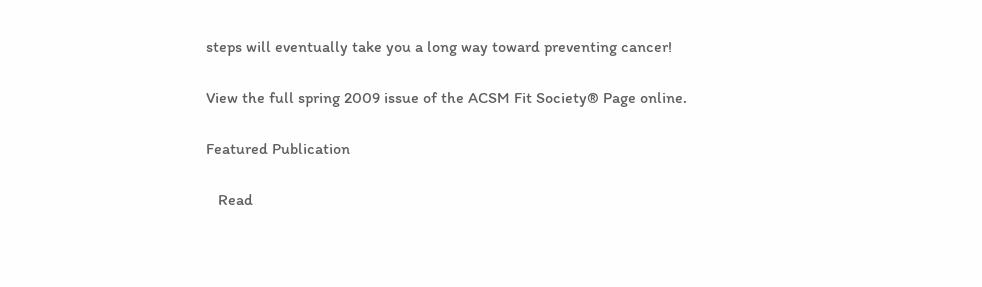steps will eventually take you a long way toward preventing cancer!

View the full spring 2009 issue of the ACSM Fit Society® Page online.

Featured Publication

   Read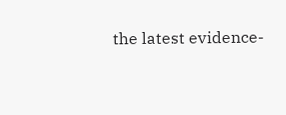the latest evidence-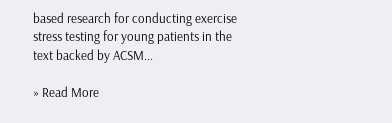based research for conducting exercise stress testing for young patients in the text backed by ACSM...

» Read More